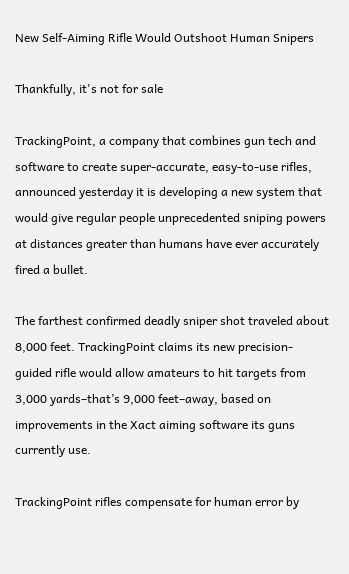New Self-Aiming Rifle Would Outshoot Human Snipers

Thankfully, it's not for sale

TrackingPoint, a company that combines gun tech and software to create super-accurate, easy-to-use rifles, announced yesterday it is developing a new system that would give regular people unprecedented sniping powers at distances greater than humans have ever accurately fired a bullet.

The farthest confirmed deadly sniper shot traveled about 8,000 feet. TrackingPoint claims its new precision-guided rifle would allow amateurs to hit targets from 3,000 yards–that’s 9,000 feet–away, based on improvements in the Xact aiming software its guns currently use.

TrackingPoint rifles compensate for human error by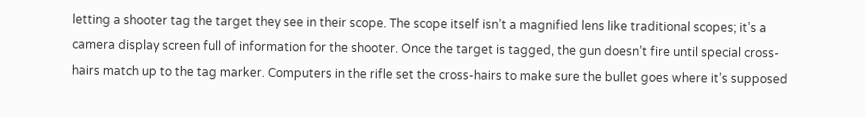letting a shooter tag the target they see in their scope. The scope itself isn’t a magnified lens like traditional scopes; it’s a camera display screen full of information for the shooter. Once the target is tagged, the gun doesn’t fire until special cross-hairs match up to the tag marker. Computers in the rifle set the cross-hairs to make sure the bullet goes where it’s supposed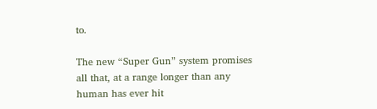to.

The new “Super Gun” system promises all that, at a range longer than any human has ever hit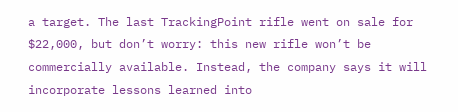a target. The last TrackingPoint rifle went on sale for $22,000, but don’t worry: this new rifle won’t be commercially available. Instead, the company says it will incorporate lessons learned into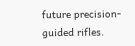future precision-guided rifles.